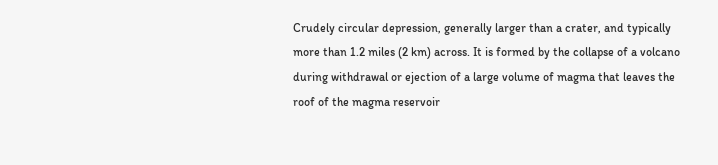Crudely circular depression, generally larger than a crater, and typically more than 1.2 miles (2 km) across. It is formed by the collapse of a volcano during withdrawal or ejection of a large volume of magma that leaves the roof of the magma reservoir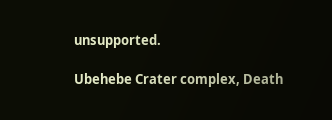unsupported.

Ubehebe Crater complex, Death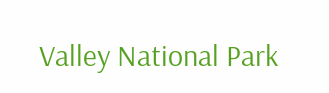Valley National Park